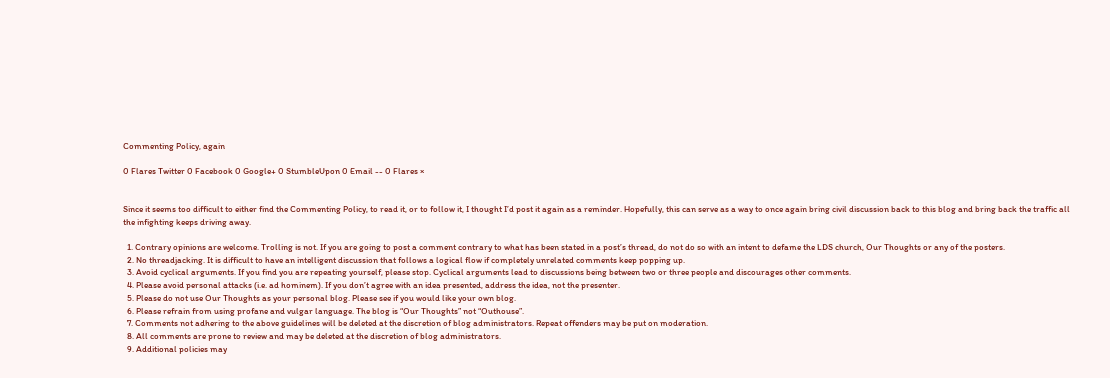Commenting Policy, again

0 Flares Twitter 0 Facebook 0 Google+ 0 StumbleUpon 0 Email -- 0 Flares ×


Since it seems too difficult to either find the Commenting Policy, to read it, or to follow it, I thought I’d post it again as a reminder. Hopefully, this can serve as a way to once again bring civil discussion back to this blog and bring back the traffic all the infighting keeps driving away.

  1. Contrary opinions are welcome. Trolling is not. If you are going to post a comment contrary to what has been stated in a post’s thread, do not do so with an intent to defame the LDS church, Our Thoughts or any of the posters.
  2. No threadjacking. It is difficult to have an intelligent discussion that follows a logical flow if completely unrelated comments keep popping up.
  3. Avoid cyclical arguments. If you find you are repeating yourself, please stop. Cyclical arguments lead to discussions being between two or three people and discourages other comments.
  4. Please avoid personal attacks (i.e. ad hominem). If you don’t agree with an idea presented, address the idea, not the presenter.
  5. Please do not use Our Thoughts as your personal blog. Please see if you would like your own blog.
  6. Please refrain from using profane and vulgar language. The blog is “Our Thoughts” not “Outhouse”.
  7. Comments not adhering to the above guidelines will be deleted at the discretion of blog administrators. Repeat offenders may be put on moderation.
  8. All comments are prone to review and may be deleted at the discretion of blog administrators.
  9. Additional policies may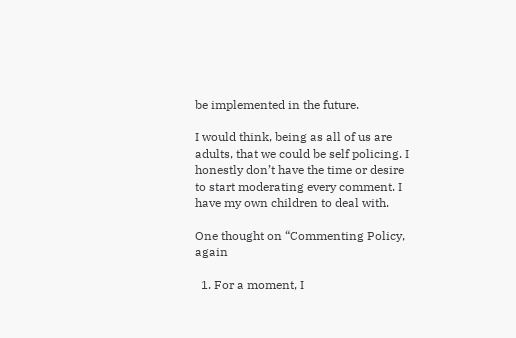be implemented in the future.

I would think, being as all of us are adults, that we could be self policing. I honestly don’t have the time or desire to start moderating every comment. I have my own children to deal with.

One thought on “Commenting Policy, again

  1. For a moment, I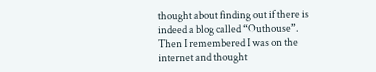thought about finding out if there is indeed a blog called “Outhouse”. Then I remembered I was on the internet and thought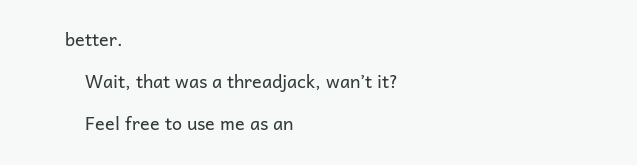better.

    Wait, that was a threadjack, wan’t it?

    Feel free to use me as an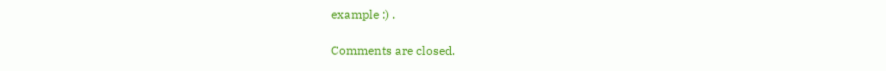example :) .

Comments are closed.